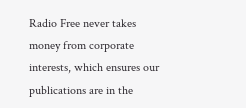Radio Free never takes money from corporate interests, which ensures our publications are in the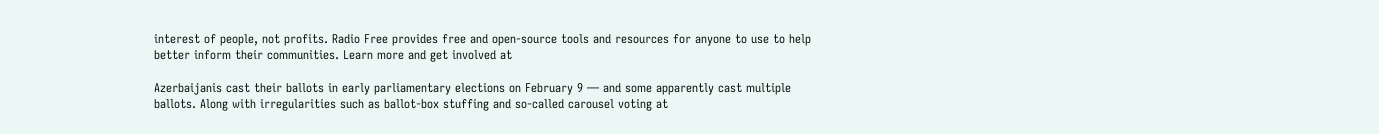interest of people, not profits. Radio Free provides free and open-source tools and resources for anyone to use to help better inform their communities. Learn more and get involved at

Azerbaijanis cast their ballots in early parliamentary elections on February 9 — and some apparently cast multiple ballots. Along with irregularities such as ballot-box stuffing and so-called carousel voting at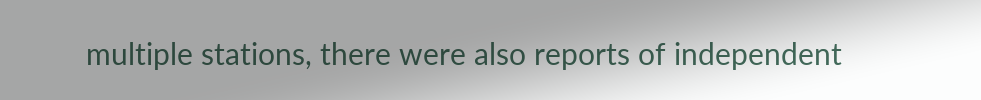multiple stations, there were also reports of independent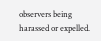observers being harassed or expelled.